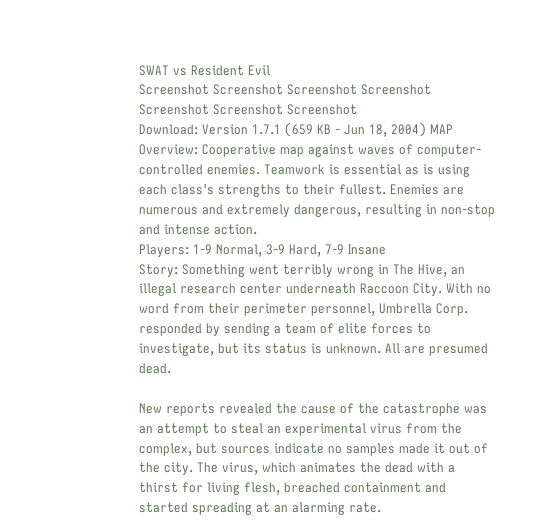SWAT vs Resident Evil
Screenshot Screenshot Screenshot Screenshot Screenshot Screenshot Screenshot
Download: Version 1.7.1 (659 KB - Jun 18, 2004) MAP
Overview: Cooperative map against waves of computer-controlled enemies. Teamwork is essential as is using each class's strengths to their fullest. Enemies are numerous and extremely dangerous, resulting in non-stop and intense action.
Players: 1-9 Normal, 3-9 Hard, 7-9 Insane
Story: Something went terribly wrong in The Hive, an illegal research center underneath Raccoon City. With no word from their perimeter personnel, Umbrella Corp. responded by sending a team of elite forces to investigate, but its status is unknown. All are presumed dead.

New reports revealed the cause of the catastrophe was an attempt to steal an experimental virus from the complex, but sources indicate no samples made it out of the city. The virus, which animates the dead with a thirst for living flesh, breached containment and started spreading at an alarming rate.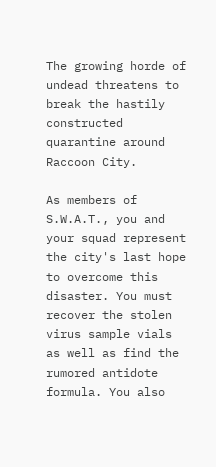The growing horde of undead threatens to break the hastily constructed quarantine around Raccoon City.

As members of S.W.A.T., you and your squad represent the city's last hope to overcome this disaster. You must recover the stolen virus sample vials as well as find the rumored antidote formula. You also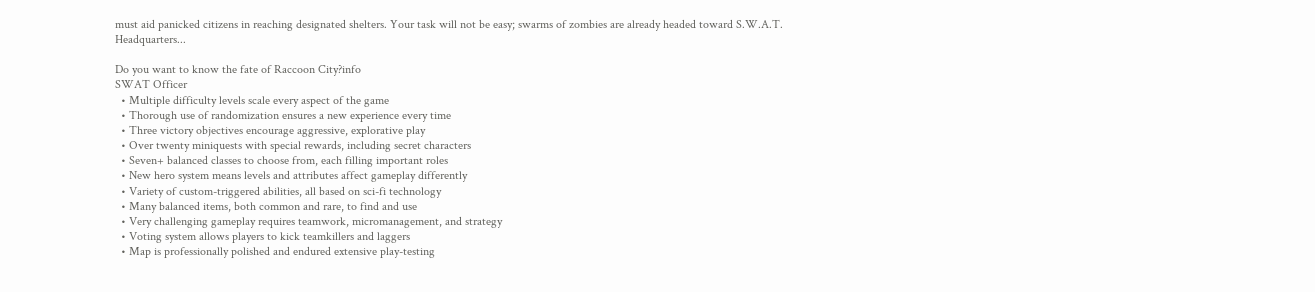must aid panicked citizens in reaching designated shelters. Your task will not be easy; swarms of zombies are already headed toward S.W.A.T. Headquarters...

Do you want to know the fate of Raccoon City?info
SWAT Officer
  • Multiple difficulty levels scale every aspect of the game
  • Thorough use of randomization ensures a new experience every time
  • Three victory objectives encourage aggressive, explorative play
  • Over twenty miniquests with special rewards, including secret characters
  • Seven+ balanced classes to choose from, each filling important roles
  • New hero system means levels and attributes affect gameplay differently
  • Variety of custom-triggered abilities, all based on sci-fi technology
  • Many balanced items, both common and rare, to find and use
  • Very challenging gameplay requires teamwork, micromanagement, and strategy
  • Voting system allows players to kick teamkillers and laggers
  • Map is professionally polished and endured extensive play-testing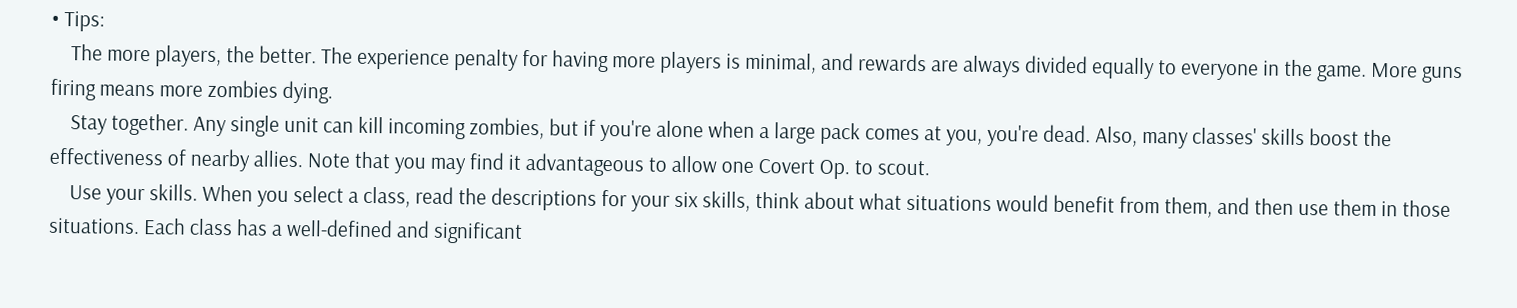• Tips:
    The more players, the better. The experience penalty for having more players is minimal, and rewards are always divided equally to everyone in the game. More guns firing means more zombies dying.
    Stay together. Any single unit can kill incoming zombies, but if you're alone when a large pack comes at you, you're dead. Also, many classes' skills boost the effectiveness of nearby allies. Note that you may find it advantageous to allow one Covert Op. to scout.
    Use your skills. When you select a class, read the descriptions for your six skills, think about what situations would benefit from them, and then use them in those situations. Each class has a well-defined and significant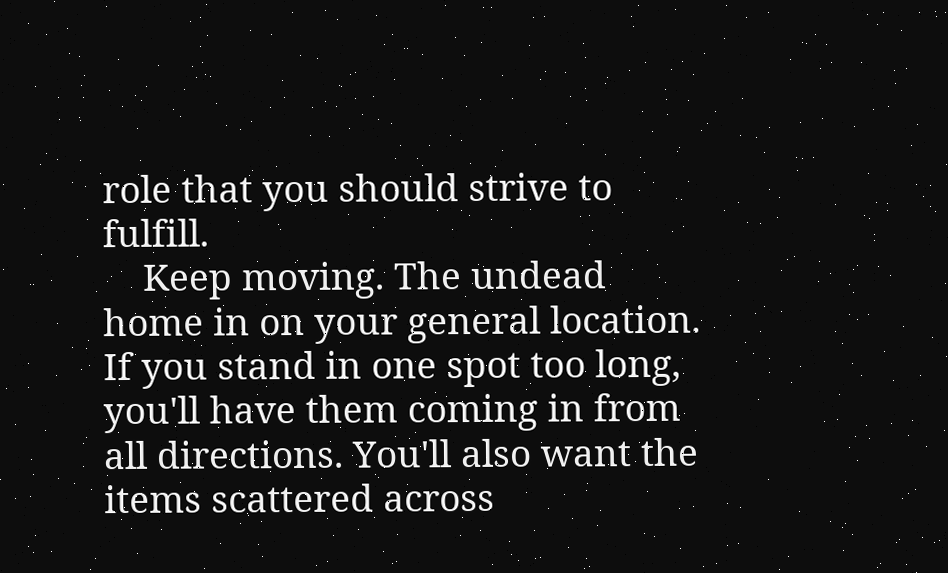role that you should strive to fulfill.
    Keep moving. The undead home in on your general location. If you stand in one spot too long, you'll have them coming in from all directions. You'll also want the items scattered across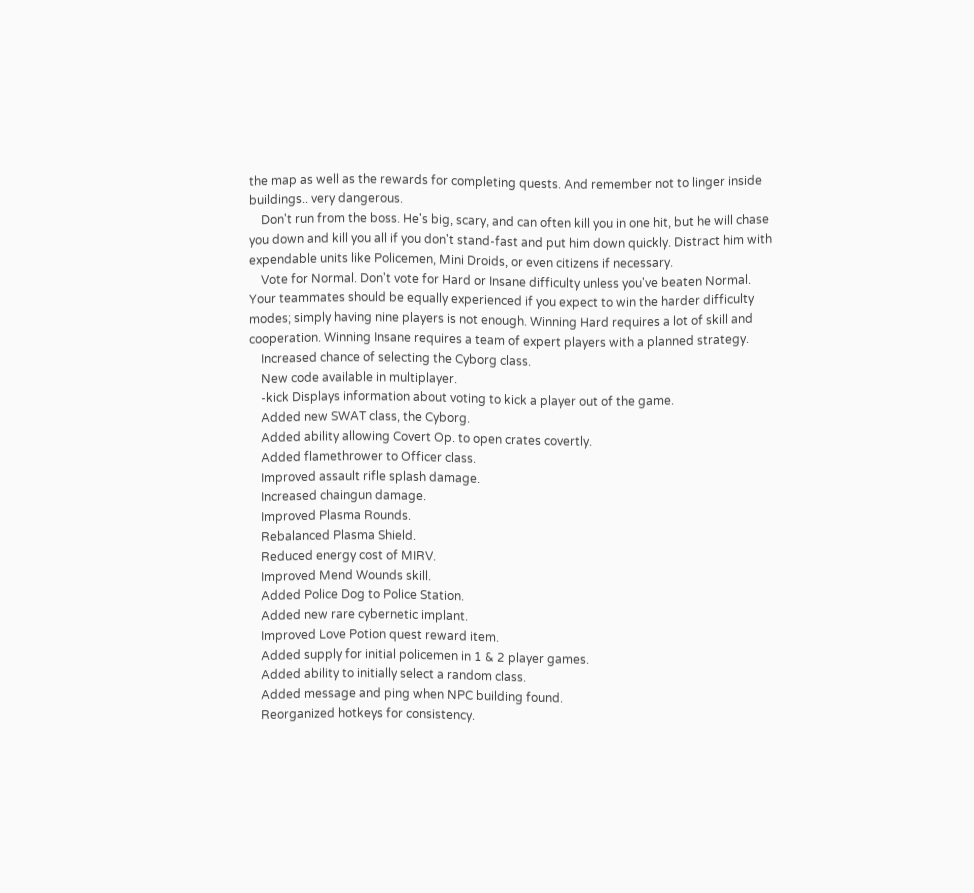the map as well as the rewards for completing quests. And remember not to linger inside buildings.. very dangerous.
    Don't run from the boss. He's big, scary, and can often kill you in one hit, but he will chase you down and kill you all if you don't stand-fast and put him down quickly. Distract him with expendable units like Policemen, Mini Droids, or even citizens if necessary.
    Vote for Normal. Don't vote for Hard or Insane difficulty unless you've beaten Normal. Your teammates should be equally experienced if you expect to win the harder difficulty modes; simply having nine players is not enough. Winning Hard requires a lot of skill and cooperation. Winning Insane requires a team of expert players with a planned strategy.
    Increased chance of selecting the Cyborg class.
    New code available in multiplayer.
    -kick Displays information about voting to kick a player out of the game.
    Added new SWAT class, the Cyborg.
    Added ability allowing Covert Op. to open crates covertly.
    Added flamethrower to Officer class.
    Improved assault rifle splash damage.
    Increased chaingun damage.
    Improved Plasma Rounds.
    Rebalanced Plasma Shield.
    Reduced energy cost of MIRV.
    Improved Mend Wounds skill.
    Added Police Dog to Police Station.
    Added new rare cybernetic implant.
    Improved Love Potion quest reward item.
    Added supply for initial policemen in 1 & 2 player games.
    Added ability to initially select a random class.
    Added message and ping when NPC building found.
    Reorganized hotkeys for consistency.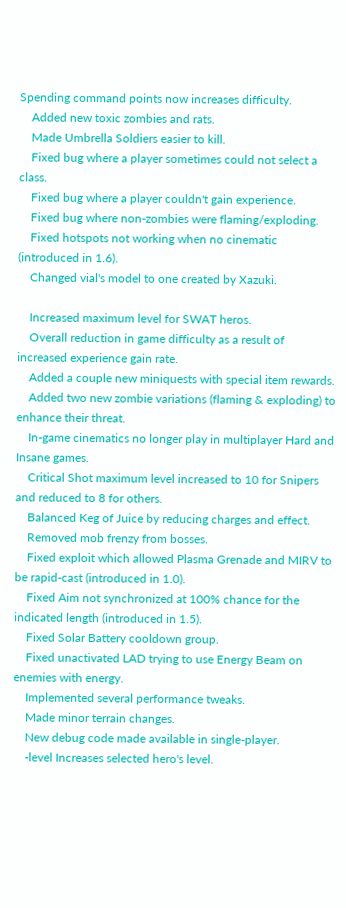Spending command points now increases difficulty.
    Added new toxic zombies and rats.
    Made Umbrella Soldiers easier to kill.
    Fixed bug where a player sometimes could not select a class.
    Fixed bug where a player couldn't gain experience.
    Fixed bug where non-zombies were flaming/exploding.
    Fixed hotspots not working when no cinematic (introduced in 1.6).
    Changed vial's model to one created by Xazuki.

    Increased maximum level for SWAT heros.
    Overall reduction in game difficulty as a result of increased experience gain rate.
    Added a couple new miniquests with special item rewards.
    Added two new zombie variations (flaming & exploding) to enhance their threat.
    In-game cinematics no longer play in multiplayer Hard and Insane games.
    Critical Shot maximum level increased to 10 for Snipers and reduced to 8 for others.
    Balanced Keg of Juice by reducing charges and effect.
    Removed mob frenzy from bosses.
    Fixed exploit which allowed Plasma Grenade and MIRV to be rapid-cast (introduced in 1.0).
    Fixed Aim not synchronized at 100% chance for the indicated length (introduced in 1.5).
    Fixed Solar Battery cooldown group.
    Fixed unactivated LAD trying to use Energy Beam on enemies with energy.
    Implemented several performance tweaks.
    Made minor terrain changes.
    New debug code made available in single-player.
    -level Increases selected hero's level.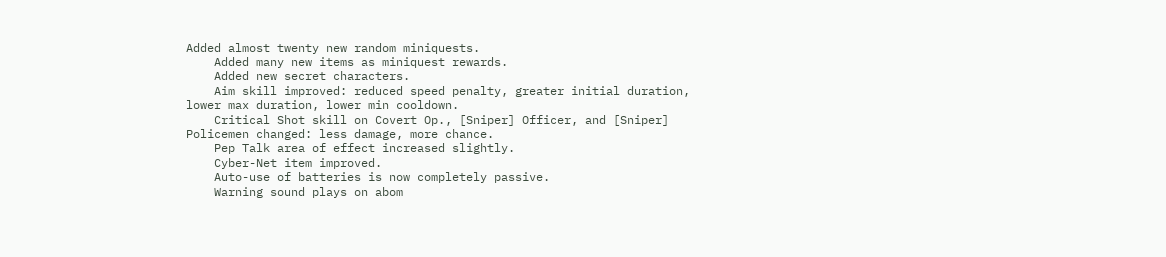Added almost twenty new random miniquests.
    Added many new items as miniquest rewards.
    Added new secret characters.
    Aim skill improved: reduced speed penalty, greater initial duration, lower max duration, lower min cooldown.
    Critical Shot skill on Covert Op., [Sniper] Officer, and [Sniper] Policemen changed: less damage, more chance.
    Pep Talk area of effect increased slightly.
    Cyber-Net item improved.
    Auto-use of batteries is now completely passive.
    Warning sound plays on abom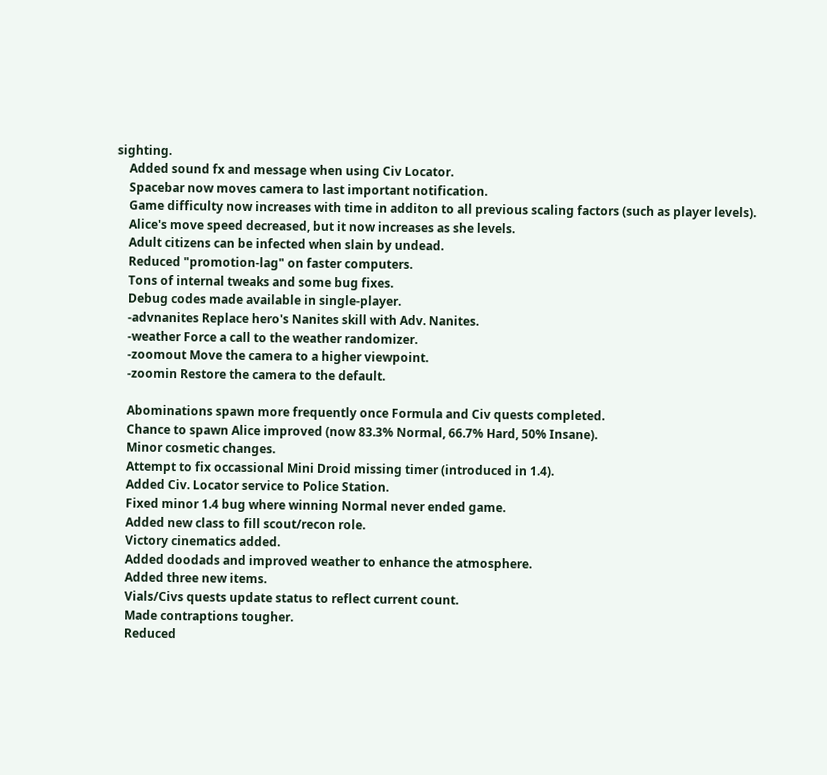sighting.
    Added sound fx and message when using Civ Locator.
    Spacebar now moves camera to last important notification.
    Game difficulty now increases with time in additon to all previous scaling factors (such as player levels).
    Alice's move speed decreased, but it now increases as she levels.
    Adult citizens can be infected when slain by undead.
    Reduced "promotion-lag" on faster computers.
    Tons of internal tweaks and some bug fixes.
    Debug codes made available in single-player.
    -advnanites Replace hero's Nanites skill with Adv. Nanites.
    -weather Force a call to the weather randomizer.
    -zoomout Move the camera to a higher viewpoint.
    -zoomin Restore the camera to the default.

    Abominations spawn more frequently once Formula and Civ quests completed.
    Chance to spawn Alice improved (now 83.3% Normal, 66.7% Hard, 50% Insane).
    Minor cosmetic changes.
    Attempt to fix occassional Mini Droid missing timer (introduced in 1.4).
    Added Civ. Locator service to Police Station.
    Fixed minor 1.4 bug where winning Normal never ended game.
    Added new class to fill scout/recon role.
    Victory cinematics added.
    Added doodads and improved weather to enhance the atmosphere.
    Added three new items.
    Vials/Civs quests update status to reflect current count.
    Made contraptions tougher.
    Reduced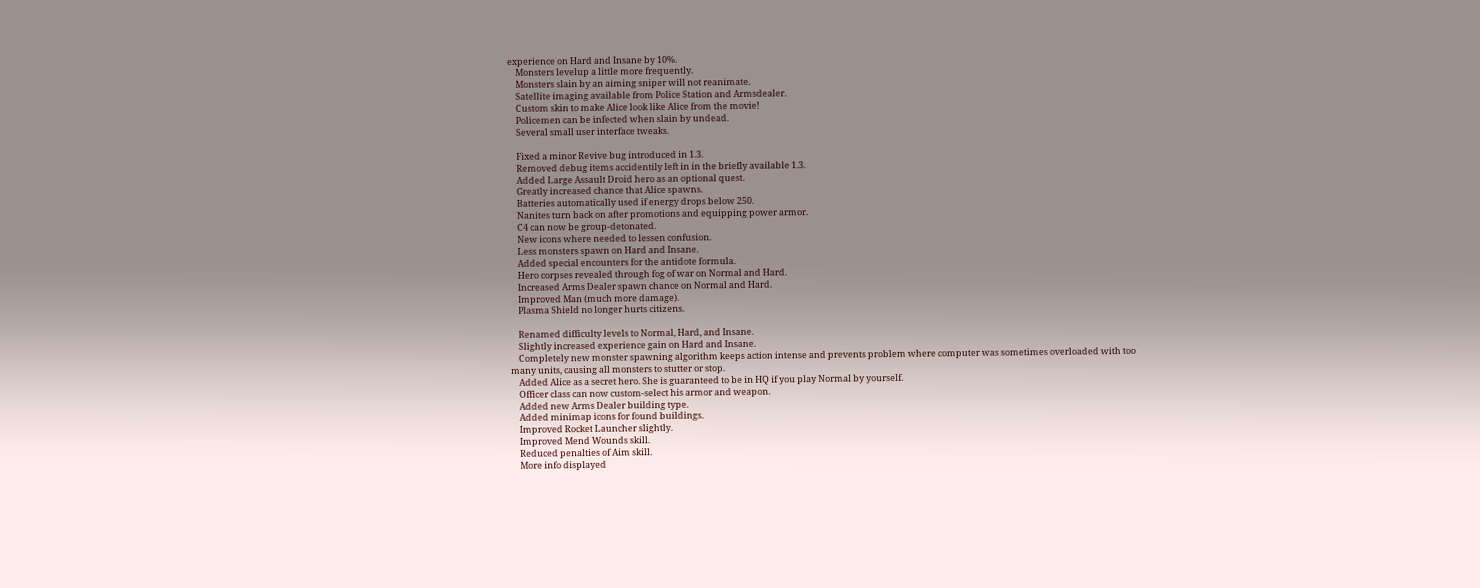experience on Hard and Insane by 10%.
    Monsters levelup a little more frequently.
    Monsters slain by an aiming sniper will not reanimate.
    Satellite imaging available from Police Station and Armsdealer.
    Custom skin to make Alice look like Alice from the movie!
    Policemen can be infected when slain by undead.
    Several small user interface tweaks.

    Fixed a minor Revive bug introduced in 1.3.
    Removed debug items accidentily left in in the briefly available 1.3.
    Added Large Assault Droid hero as an optional quest.
    Greatly increased chance that Alice spawns.
    Batteries automatically used if energy drops below 250.
    Nanites turn back on after promotions and equipping power armor.
    C4 can now be group-detonated.
    New icons where needed to lessen confusion.
    Less monsters spawn on Hard and Insane.
    Added special encounters for the antidote formula.
    Hero corpses revealed through fog of war on Normal and Hard.
    Increased Arms Dealer spawn chance on Normal and Hard.
    Improved Man (much more damage).
    Plasma Shield no longer hurts citizens.

    Renamed difficulty levels to Normal, Hard, and Insane.
    Slightly increased experience gain on Hard and Insane.
    Completely new monster spawning algorithm keeps action intense and prevents problem where computer was sometimes overloaded with too many units, causing all monsters to stutter or stop.
    Added Alice as a secret hero. She is guaranteed to be in HQ if you play Normal by yourself.
    Officer class can now custom-select his armor and weapon.
    Added new Arms Dealer building type.
    Added minimap icons for found buildings.
    Improved Rocket Launcher slightly.
    Improved Mend Wounds skill.
    Reduced penalties of Aim skill.
    More info displayed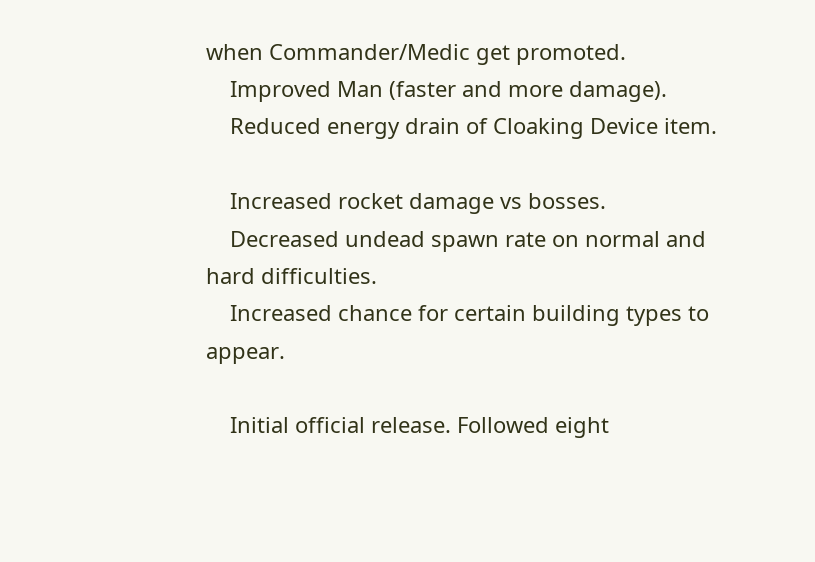when Commander/Medic get promoted.
    Improved Man (faster and more damage).
    Reduced energy drain of Cloaking Device item.

    Increased rocket damage vs bosses.
    Decreased undead spawn rate on normal and hard difficulties.
    Increased chance for certain building types to appear.

    Initial official release. Followed eight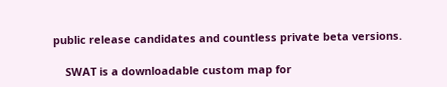public release candidates and countless private beta versions.

    SWAT is a downloadable custom map for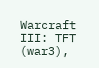Warcraft III: TFT (war3),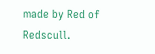made by Red of Redscull.